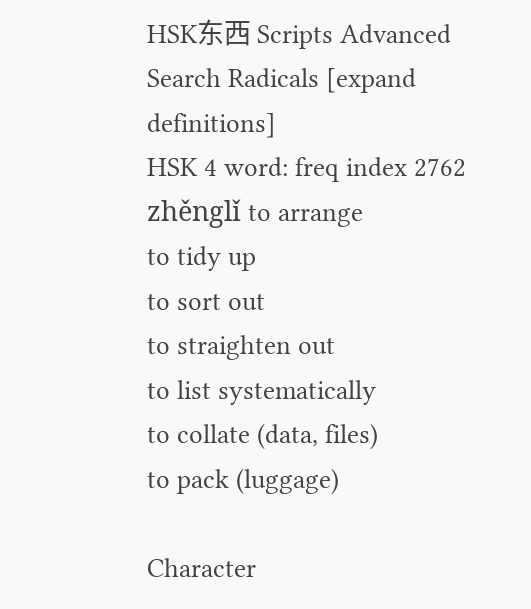HSK东西 Scripts Advanced Search Radicals [expand definitions]
HSK 4 word: freq index 2762
zhěnglǐ to arrange
to tidy up
to sort out
to straighten out
to list systematically
to collate (data, files)
to pack (luggage)

Character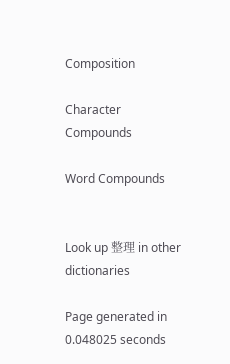Composition

Character Compounds

Word Compounds


Look up 整理 in other dictionaries

Page generated in 0.048025 seconds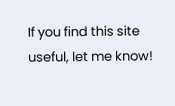If you find this site useful, let me know!